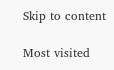Skip to content

Most visited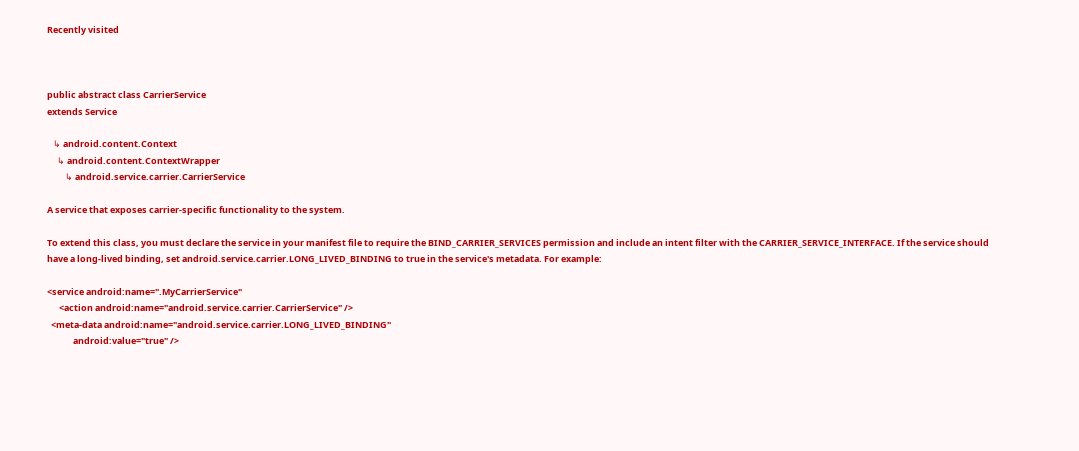Recently visited



public abstract class CarrierService
extends Service

   ↳ android.content.Context
     ↳ android.content.ContextWrapper
         ↳ android.service.carrier.CarrierService

A service that exposes carrier-specific functionality to the system.

To extend this class, you must declare the service in your manifest file to require the BIND_CARRIER_SERVICES permission and include an intent filter with the CARRIER_SERVICE_INTERFACE. If the service should have a long-lived binding, set android.service.carrier.LONG_LIVED_BINDING to true in the service's metadata. For example:

<service android:name=".MyCarrierService"
      <action android:name="android.service.carrier.CarrierService" />
  <meta-data android:name="android.service.carrier.LONG_LIVED_BINDING"
             android:value="true" />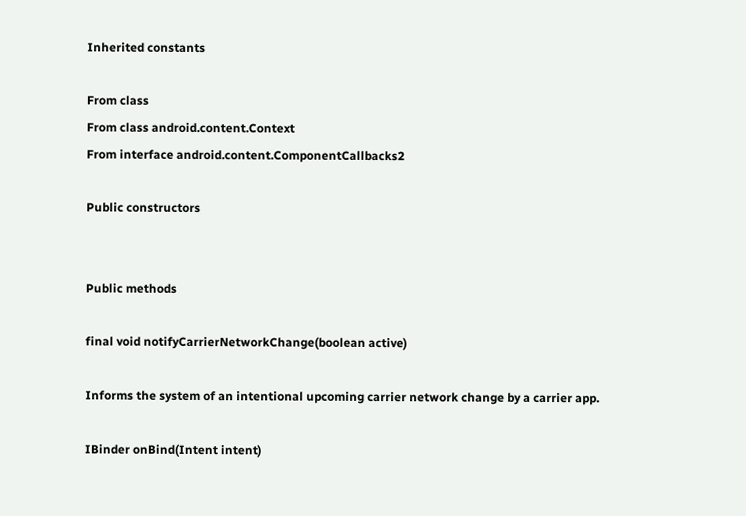Inherited constants

From class
From class android.content.Context
From interface android.content.ComponentCallbacks2

Public constructors


Public methods

final void notifyCarrierNetworkChange(boolean active)

Informs the system of an intentional upcoming carrier network change by a carrier app.

IBinder onBind(Intent intent)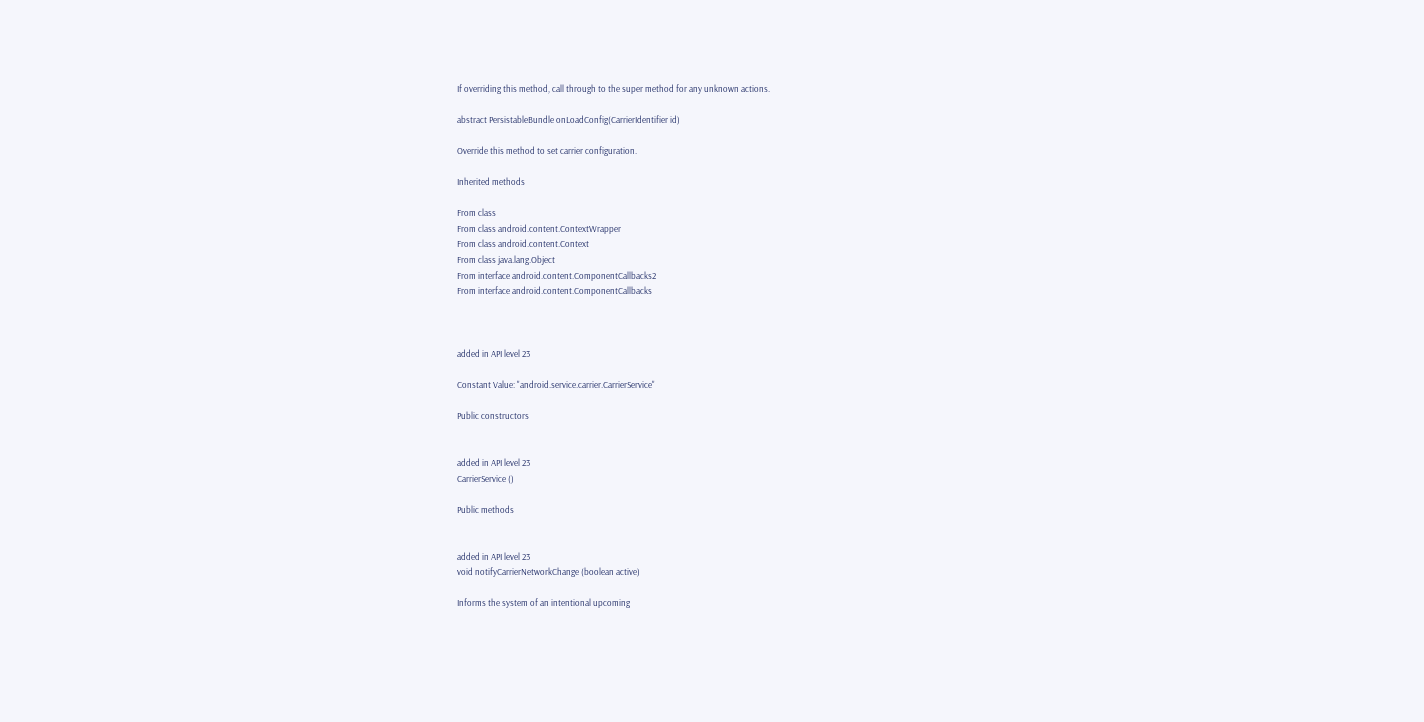If overriding this method, call through to the super method for any unknown actions.

abstract PersistableBundle onLoadConfig(CarrierIdentifier id)

Override this method to set carrier configuration.

Inherited methods

From class
From class android.content.ContextWrapper
From class android.content.Context
From class java.lang.Object
From interface android.content.ComponentCallbacks2
From interface android.content.ComponentCallbacks



added in API level 23

Constant Value: "android.service.carrier.CarrierService"

Public constructors


added in API level 23
CarrierService ()

Public methods


added in API level 23
void notifyCarrierNetworkChange (boolean active)

Informs the system of an intentional upcoming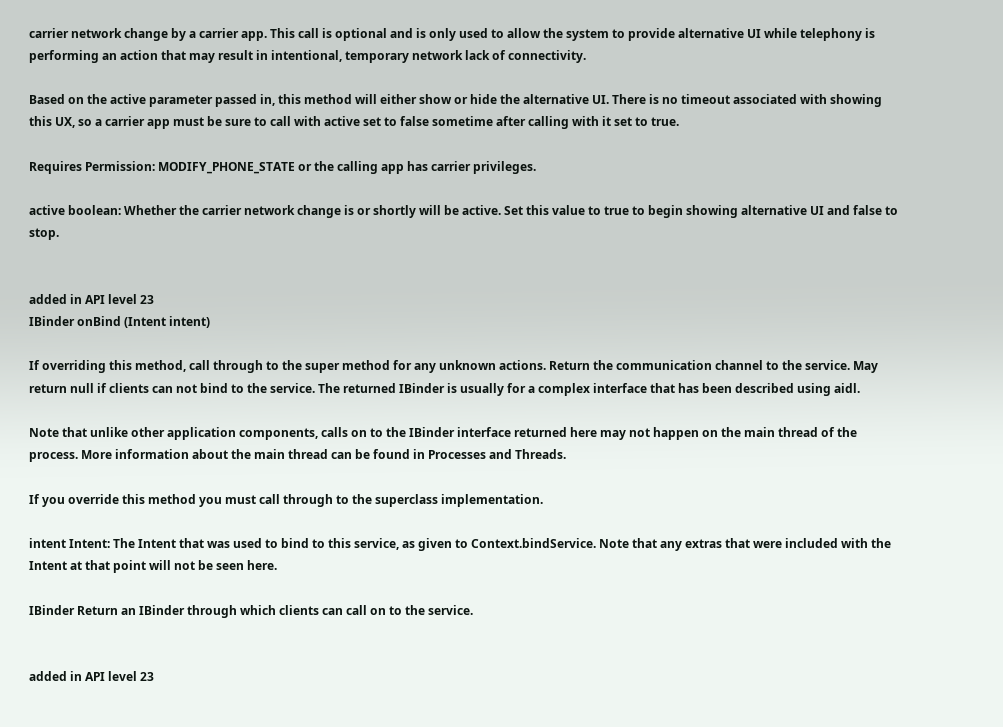carrier network change by a carrier app. This call is optional and is only used to allow the system to provide alternative UI while telephony is performing an action that may result in intentional, temporary network lack of connectivity.

Based on the active parameter passed in, this method will either show or hide the alternative UI. There is no timeout associated with showing this UX, so a carrier app must be sure to call with active set to false sometime after calling with it set to true.

Requires Permission: MODIFY_PHONE_STATE or the calling app has carrier privileges.

active boolean: Whether the carrier network change is or shortly will be active. Set this value to true to begin showing alternative UI and false to stop.


added in API level 23
IBinder onBind (Intent intent)

If overriding this method, call through to the super method for any unknown actions. Return the communication channel to the service. May return null if clients can not bind to the service. The returned IBinder is usually for a complex interface that has been described using aidl.

Note that unlike other application components, calls on to the IBinder interface returned here may not happen on the main thread of the process. More information about the main thread can be found in Processes and Threads.

If you override this method you must call through to the superclass implementation.

intent Intent: The Intent that was used to bind to this service, as given to Context.bindService. Note that any extras that were included with the Intent at that point will not be seen here.

IBinder Return an IBinder through which clients can call on to the service.


added in API level 23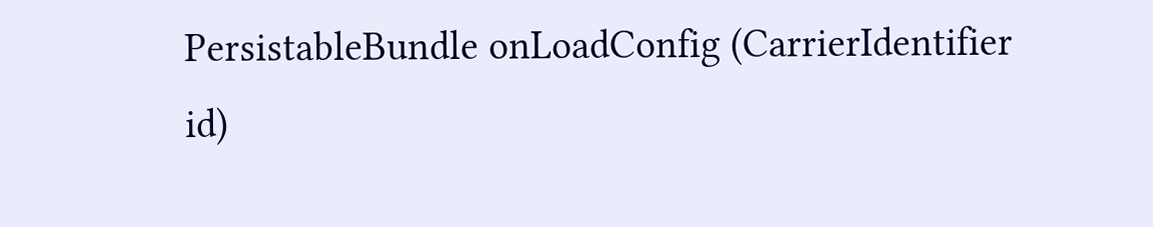PersistableBundle onLoadConfig (CarrierIdentifier id)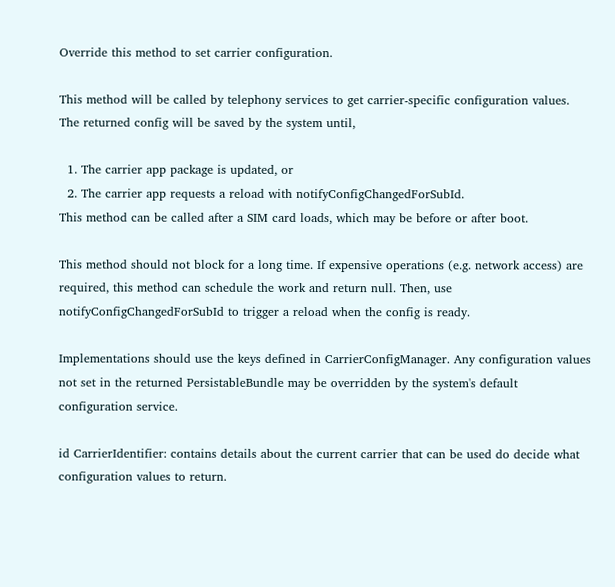Override this method to set carrier configuration.

This method will be called by telephony services to get carrier-specific configuration values. The returned config will be saved by the system until,

  1. The carrier app package is updated, or
  2. The carrier app requests a reload with notifyConfigChangedForSubId.
This method can be called after a SIM card loads, which may be before or after boot.

This method should not block for a long time. If expensive operations (e.g. network access) are required, this method can schedule the work and return null. Then, use notifyConfigChangedForSubId to trigger a reload when the config is ready.

Implementations should use the keys defined in CarrierConfigManager. Any configuration values not set in the returned PersistableBundle may be overridden by the system's default configuration service.

id CarrierIdentifier: contains details about the current carrier that can be used do decide what configuration values to return.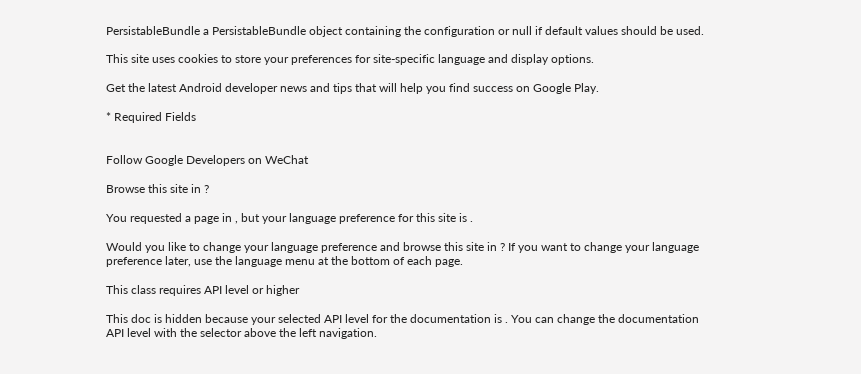PersistableBundle a PersistableBundle object containing the configuration or null if default values should be used.

This site uses cookies to store your preferences for site-specific language and display options.

Get the latest Android developer news and tips that will help you find success on Google Play.

* Required Fields


Follow Google Developers on WeChat

Browse this site in ?

You requested a page in , but your language preference for this site is .

Would you like to change your language preference and browse this site in ? If you want to change your language preference later, use the language menu at the bottom of each page.

This class requires API level or higher

This doc is hidden because your selected API level for the documentation is . You can change the documentation API level with the selector above the left navigation.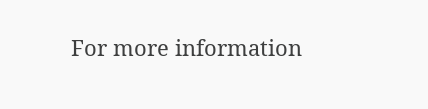For more information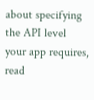about specifying the API level your app requires, read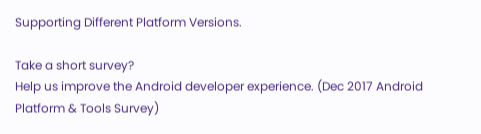Supporting Different Platform Versions.

Take a short survey?
Help us improve the Android developer experience. (Dec 2017 Android Platform & Tools Survey)